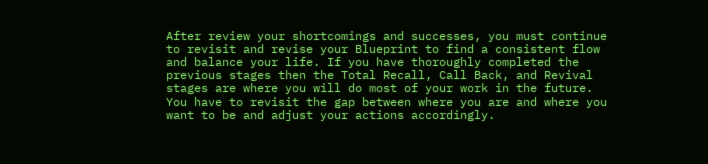After review your shortcomings and successes, you must continue to revisit and revise your Blueprint to find a consistent flow and balance your life. If you have thoroughly completed the previous stages then the Total Recall, Call Back, and Revival stages are where you will do most of your work in the future. You have to revisit the gap between where you are and where you want to be and adjust your actions accordingly.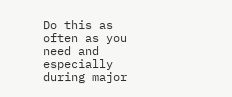Do this as often as you need and especially during major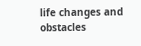life changes and obstacles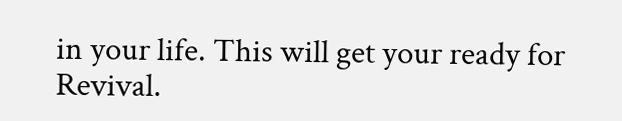in your life. This will get your ready for Revival.